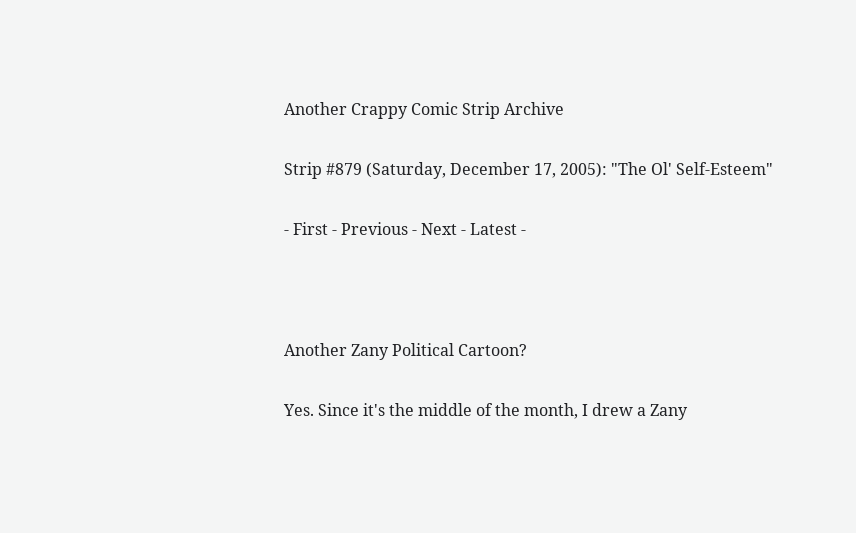Another Crappy Comic Strip Archive

Strip #879 (Saturday, December 17, 2005): "The Ol' Self-Esteem"

- First - Previous - Next - Latest -



Another Zany Political Cartoon?

Yes. Since it's the middle of the month, I drew a Zany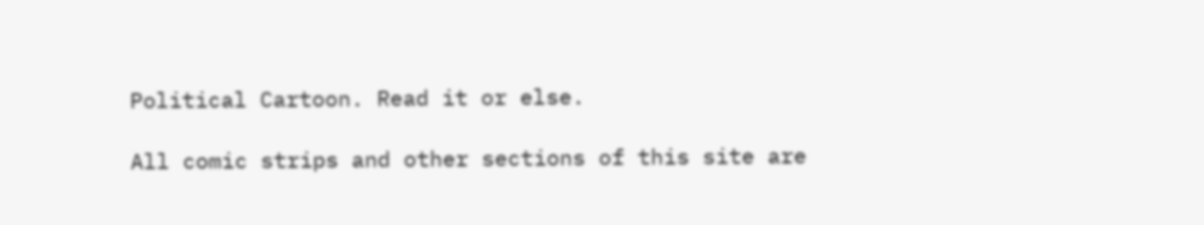Political Cartoon. Read it or else.

All comic strips and other sections of this site are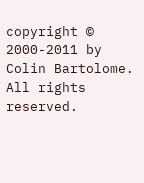copyright © 2000-2011 by Colin Bartolome. All rights reserved.